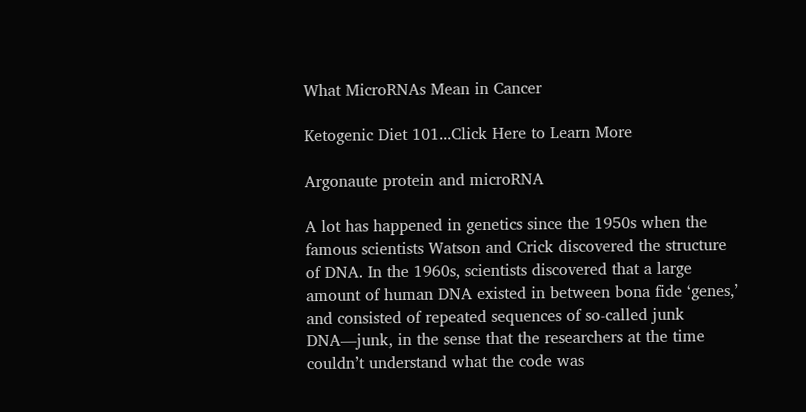What MicroRNAs Mean in Cancer

Ketogenic Diet 101...Click Here to Learn More

Argonaute protein and microRNA

A lot has happened in genetics since the 1950s when the famous scientists Watson and Crick discovered the structure of DNA. In the 1960s, scientists discovered that a large amount of human DNA existed in between bona fide ‘genes,’ and consisted of repeated sequences of so-called junk DNA—junk, in the sense that the researchers at the time couldn’t understand what the code was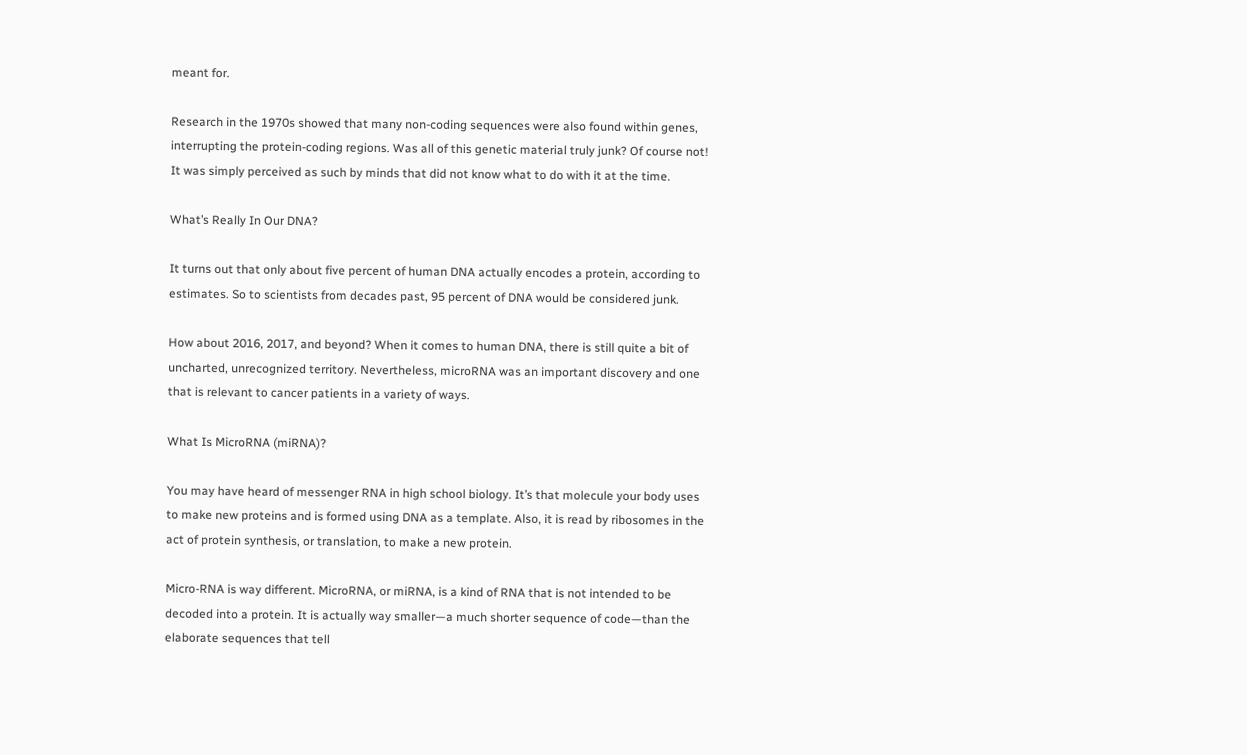meant for.

Research in the 1970s showed that many non-coding sequences were also found within genes, interrupting the protein-coding regions. Was all of this genetic material truly junk? Of course not! It was simply perceived as such by minds that did not know what to do with it at the time.

What’s Really In Our DNA?

It turns out that only about five percent of human DNA actually encodes a protein, according to estimates. So to scientists from decades past, 95 percent of DNA would be considered junk.

How about 2016, 2017, and beyond? When it comes to human DNA, there is still quite a bit of uncharted, unrecognized territory. Nevertheless, microRNA was an important discovery and one that is relevant to cancer patients in a variety of ways.

What Is MicroRNA (miRNA)?

You may have heard of messenger RNA in high school biology. It’s that molecule your body uses to make new proteins and is formed using DNA as a template. Also, it is read by ribosomes in the act of protein synthesis, or translation, to make a new protein.

Micro-RNA is way different. MicroRNA, or miRNA, is a kind of RNA that is not intended to be decoded into a protein. It is actually way smaller—a much shorter sequence of code—than the elaborate sequences that tell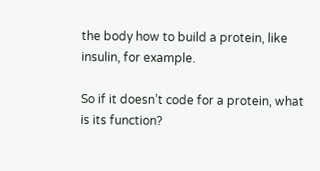the body how to build a protein, like insulin, for example.

So if it doesn’t code for a protein, what is its function?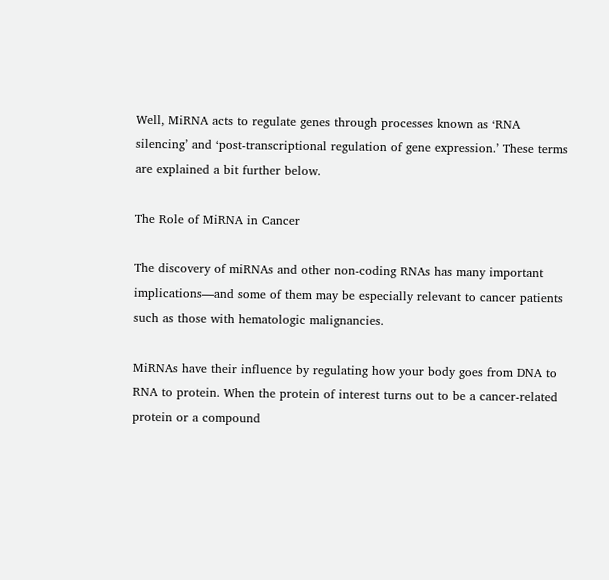Well, MiRNA acts to regulate genes through processes known as ‘RNA silencing’ and ‘post-transcriptional regulation of gene expression.’ These terms are explained a bit further below.

The Role of MiRNA in Cancer

The discovery of miRNAs and other non-coding RNAs has many important implications—and some of them may be especially relevant to cancer patients such as those with hematologic malignancies.

MiRNAs have their influence by regulating how your body goes from DNA to RNA to protein. When the protein of interest turns out to be a cancer-related protein or a compound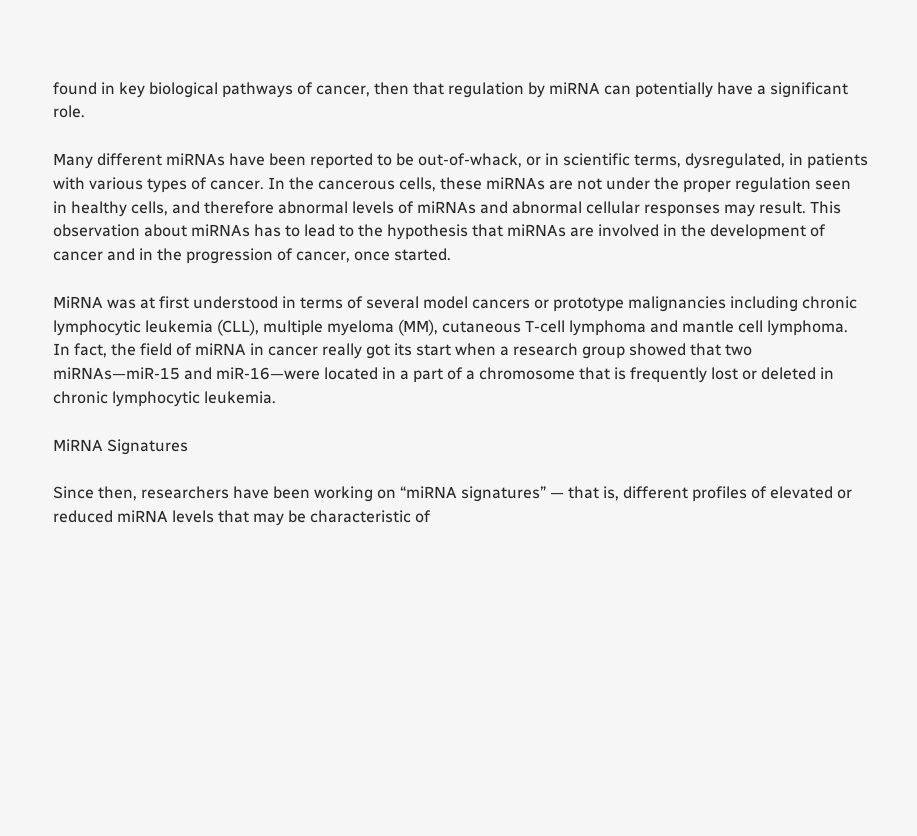found in key biological pathways of cancer, then that regulation by miRNA can potentially have a significant role.

Many different miRNAs have been reported to be out-of-whack, or in scientific terms, dysregulated, in patients with various types of cancer. In the cancerous cells, these miRNAs are not under the proper regulation seen in healthy cells, and therefore abnormal levels of miRNAs and abnormal cellular responses may result. This observation about miRNAs has to lead to the hypothesis that miRNAs are involved in the development of cancer and in the progression of cancer, once started.

MiRNA was at first understood in terms of several model cancers or prototype malignancies including chronic lymphocytic leukemia (CLL), multiple myeloma (MM), cutaneous T-cell lymphoma and mantle cell lymphoma. In fact, the field of miRNA in cancer really got its start when a research group showed that two miRNAs—miR-15 and miR-16—were located in a part of a chromosome that is frequently lost or deleted in chronic lymphocytic leukemia.

MiRNA Signatures

Since then, researchers have been working on “miRNA signatures” — that is, different profiles of elevated or reduced miRNA levels that may be characteristic of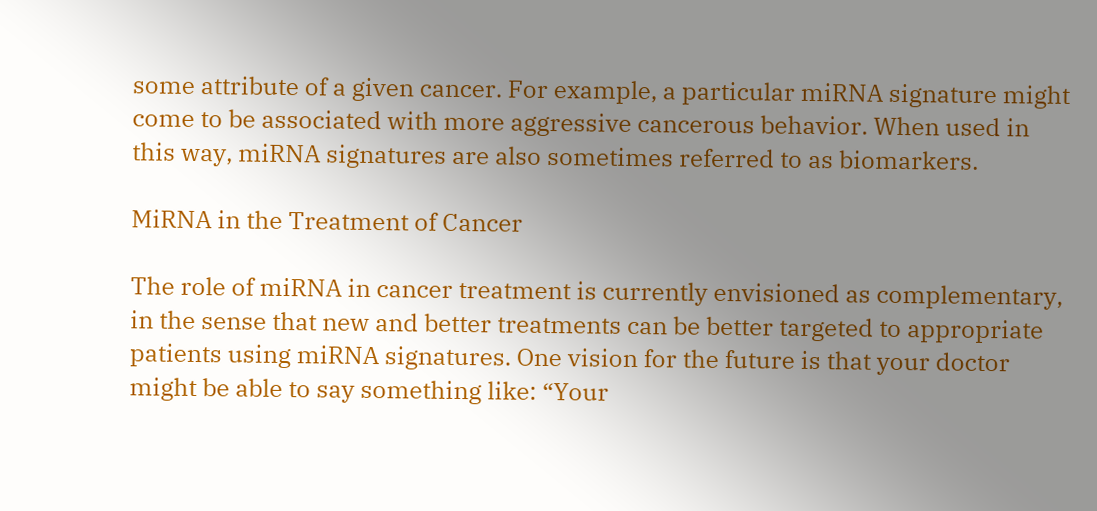some attribute of a given cancer. For example, a particular miRNA signature might come to be associated with more aggressive cancerous behavior. When used in this way, miRNA signatures are also sometimes referred to as biomarkers.

MiRNA in the Treatment of Cancer

The role of miRNA in cancer treatment is currently envisioned as complementary, in the sense that new and better treatments can be better targeted to appropriate patients using miRNA signatures. One vision for the future is that your doctor might be able to say something like: “Your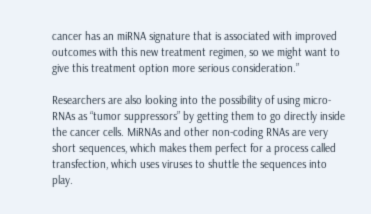cancer has an miRNA signature that is associated with improved outcomes with this new treatment regimen, so we might want to give this treatment option more serious consideration.”

Researchers are also looking into the possibility of using micro-RNAs as “tumor suppressors” by getting them to go directly inside the cancer cells. MiRNAs and other non-coding RNAs are very short sequences, which makes them perfect for a process called transfection, which uses viruses to shuttle the sequences into play.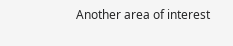Another area of interest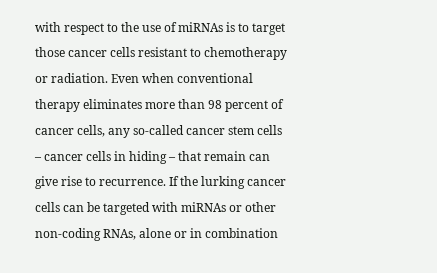with respect to the use of miRNAs is to target those cancer cells resistant to chemotherapy or radiation. Even when conventional therapy eliminates more than 98 percent of cancer cells, any so-called cancer stem cells – cancer cells in hiding – that remain can give rise to recurrence. If the lurking cancer cells can be targeted with miRNAs or other non-coding RNAs, alone or in combination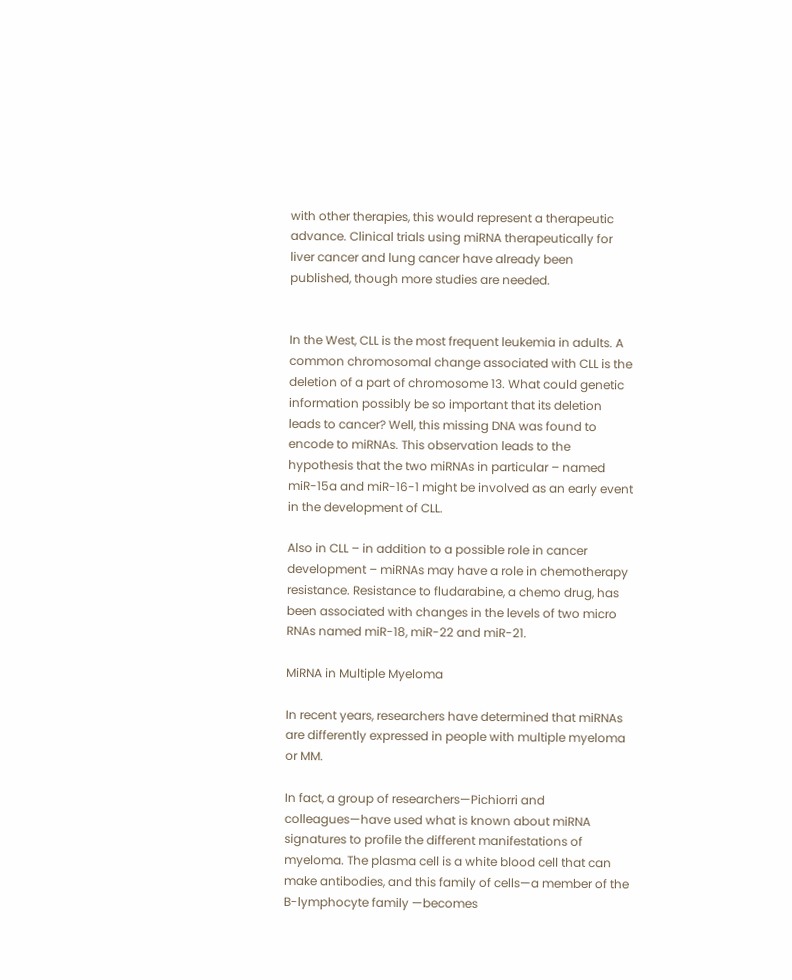with other therapies, this would represent a therapeutic advance. Clinical trials using miRNA therapeutically for liver cancer and lung cancer have already been published, though more studies are needed.


In the West, CLL is the most frequent leukemia in adults. A common chromosomal change associated with CLL is the deletion of a part of chromosome 13. What could genetic information possibly be so important that its deletion leads to cancer? Well, this missing DNA was found to encode to miRNAs. This observation leads to the hypothesis that the two miRNAs in particular – named miR-15a and miR-16-1 might be involved as an early event in the development of CLL.

Also in CLL – in addition to a possible role in cancer development – miRNAs may have a role in chemotherapy resistance. Resistance to fludarabine, a chemo drug, has been associated with changes in the levels of two micro RNAs named miR-18, miR-22 and miR-21.

MiRNA in Multiple Myeloma

In recent years, researchers have determined that miRNAs are differently expressed in people with multiple myeloma or MM.

In fact, a group of researchers—Pichiorri and colleagues—have used what is known about miRNA signatures to profile the different manifestations of myeloma. The plasma cell is a white blood cell that can make antibodies, and this family of cells—a member of the B-lymphocyte family —becomes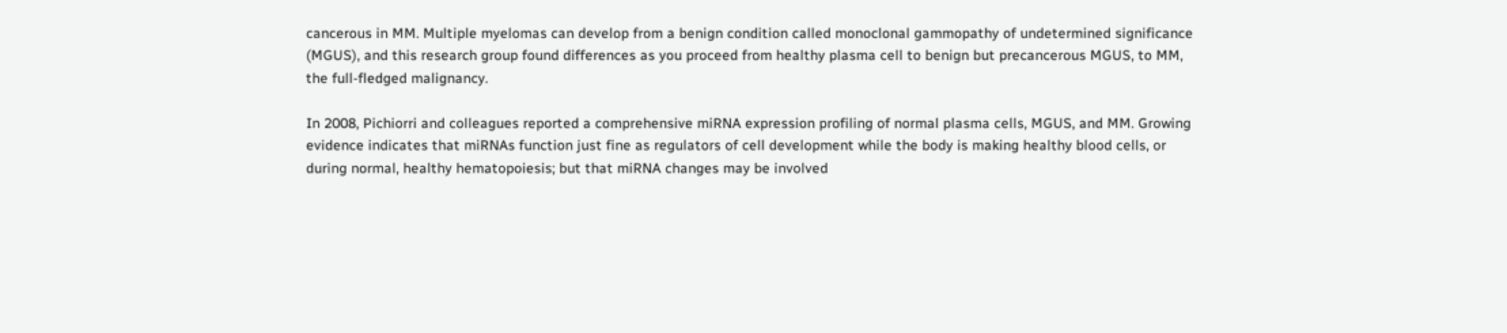cancerous in MM. Multiple myelomas can develop from a benign condition called monoclonal gammopathy of undetermined significance (MGUS), and this research group found differences as you proceed from healthy plasma cell to benign but precancerous MGUS, to MM, the full-fledged malignancy.

In 2008, Pichiorri and colleagues reported a comprehensive miRNA expression profiling of normal plasma cells, MGUS, and MM. Growing evidence indicates that miRNAs function just fine as regulators of cell development while the body is making healthy blood cells, or during normal, healthy hematopoiesis; but that miRNA changes may be involved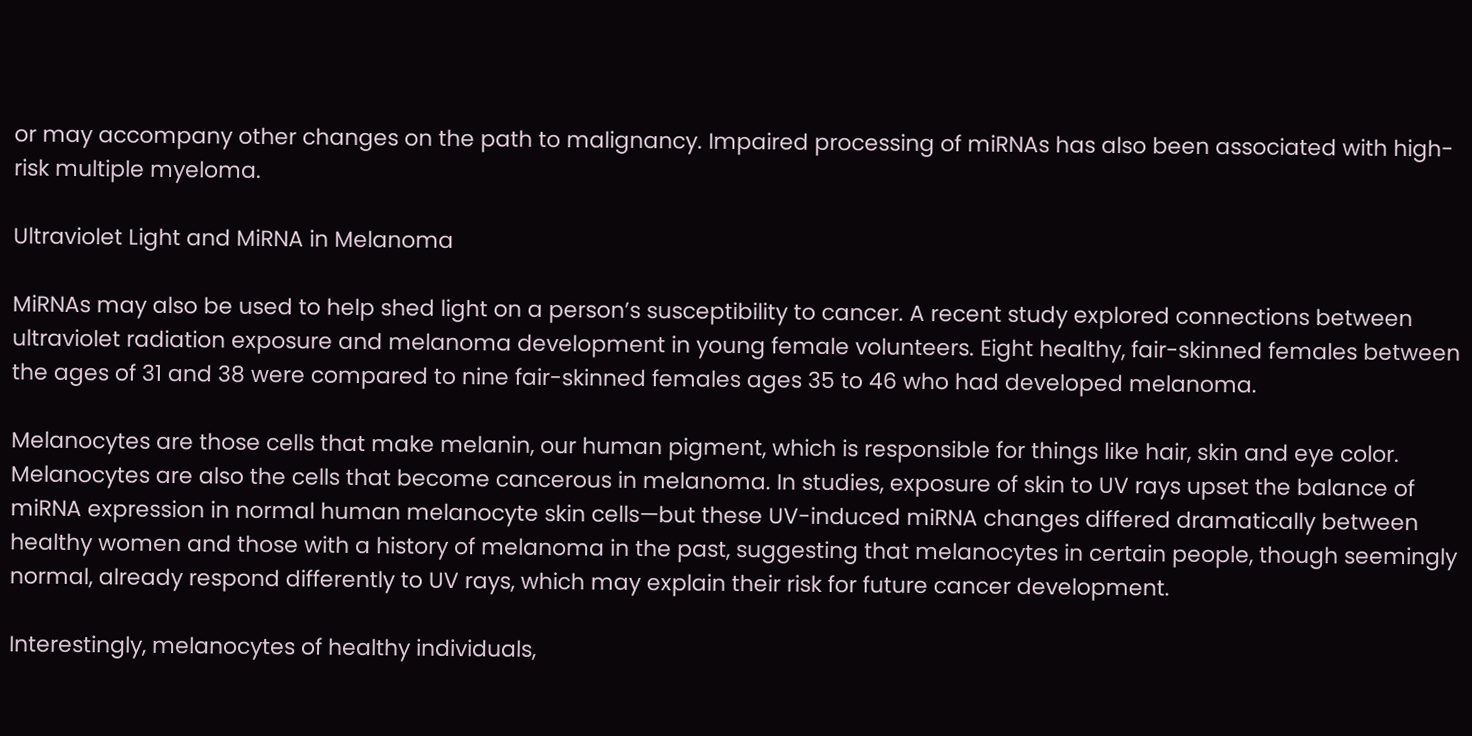or may accompany other changes on the path to malignancy. Impaired processing of miRNAs has also been associated with high-risk multiple myeloma.

Ultraviolet Light and MiRNA in Melanoma

MiRNAs may also be used to help shed light on a person’s susceptibility to cancer. A recent study explored connections between ultraviolet radiation exposure and melanoma development in young female volunteers. Eight healthy, fair-skinned females between the ages of 31 and 38 were compared to nine fair-skinned females ages 35 to 46 who had developed melanoma.

Melanocytes are those cells that make melanin, our human pigment, which is responsible for things like hair, skin and eye color. Melanocytes are also the cells that become cancerous in melanoma. In studies, exposure of skin to UV rays upset the balance of miRNA expression in normal human melanocyte skin cells—but these UV-induced miRNA changes differed dramatically between healthy women and those with a history of melanoma in the past, suggesting that melanocytes in certain people, though seemingly normal, already respond differently to UV rays, which may explain their risk for future cancer development.

Interestingly, melanocytes of healthy individuals,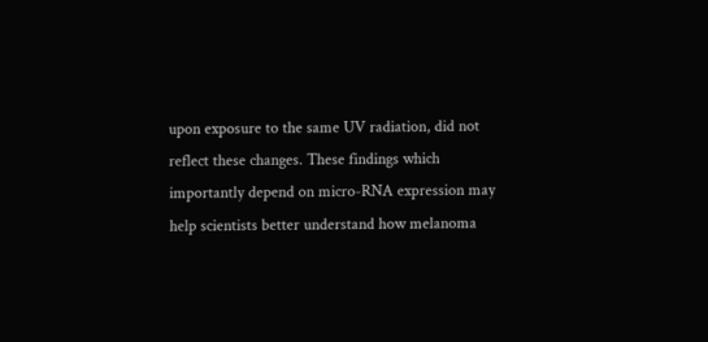upon exposure to the same UV radiation, did not reflect these changes. These findings which importantly depend on micro-RNA expression may help scientists better understand how melanoma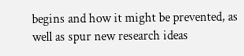begins and how it might be prevented, as well as spur new research ideas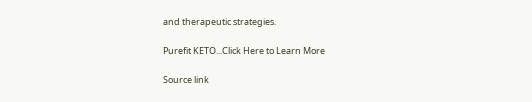and therapeutic strategies.

Purefit KETO...Click Here to Learn More

Source link